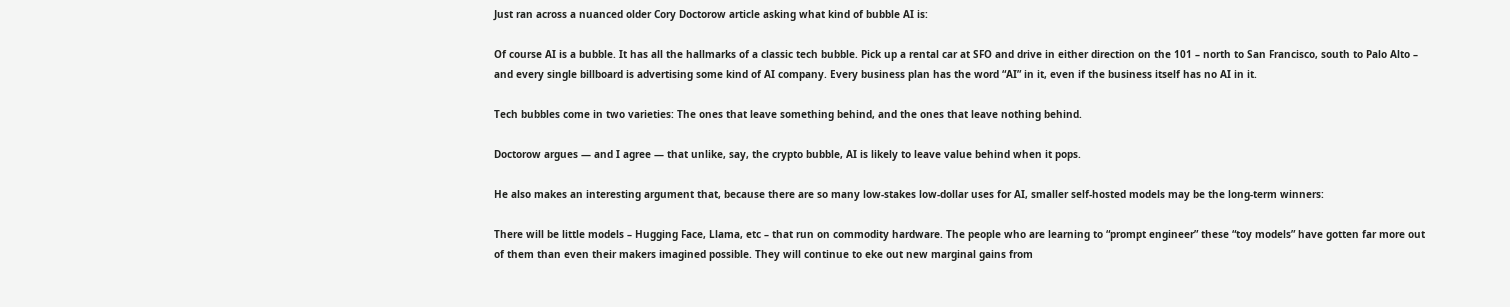Just ran across a nuanced older Cory Doctorow article asking what kind of bubble AI is:

Of course AI is a bubble. It has all the hallmarks of a classic tech bubble. Pick up a rental car at SFO and drive in either direction on the 101 – north to San Francisco, south to Palo Alto – and every single billboard is advertising some kind of AI company. Every business plan has the word “AI” in it, even if the business itself has no AI in it.

Tech bubbles come in two varieties: The ones that leave something behind, and the ones that leave nothing behind.

Doctorow argues — and I agree — that unlike, say, the crypto bubble, AI is likely to leave value behind when it pops.

He also makes an interesting argument that, because there are so many low-stakes low-dollar uses for AI, smaller self-hosted models may be the long-term winners:

There will be little models – Hugging Face, Llama, etc – that run on commodity hardware. The people who are learning to “prompt engineer” these “toy models” have gotten far more out of them than even their makers imagined possible. They will continue to eke out new marginal gains from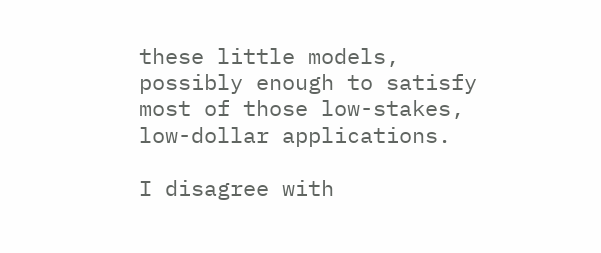these little models, possibly enough to satisfy most of those low-stakes, low-dollar applications.

I disagree with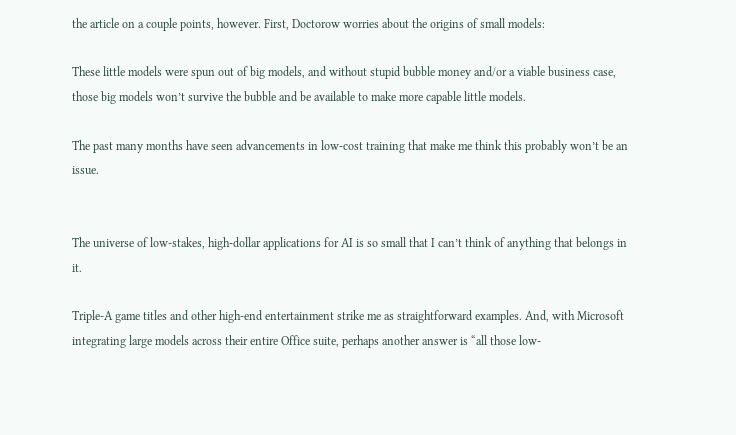the article on a couple points, however. First, Doctorow worries about the origins of small models:

These little models were spun out of big models, and without stupid bubble money and/or a viable business case, those big models won’t survive the bubble and be available to make more capable little models.

The past many months have seen advancements in low-cost training that make me think this probably won’t be an issue.


The universe of low-stakes, high-dollar applications for AI is so small that I can’t think of anything that belongs in it.

Triple-A game titles and other high-end entertainment strike me as straightforward examples. And, with Microsoft integrating large models across their entire Office suite, perhaps another answer is “all those low-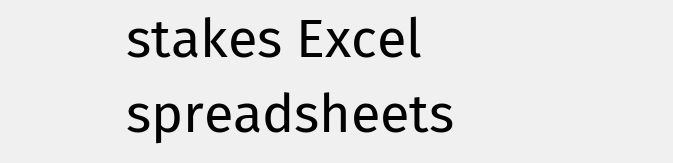stakes Excel spreadsheets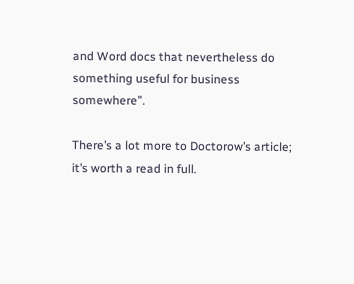and Word docs that nevertheless do something useful for business somewhere”.

There’s a lot more to Doctorow’s article; it’s worth a read in full.